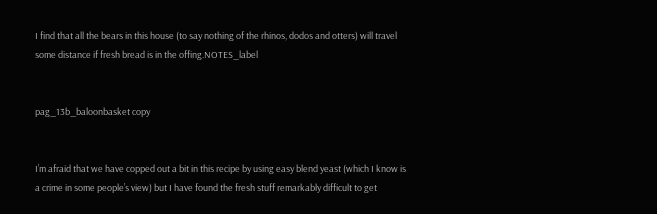I find that all the bears in this house (to say nothing of the rhinos, dodos and otters) will travel some distance if fresh bread is in the offing.NOTES_label


pag_13b_baloonbasket copy


I’m afraid that we have copped out a bit in this recipe by using easy blend yeast (which I know is a crime in some people’s view) but I have found the fresh stuff remarkably difficult to get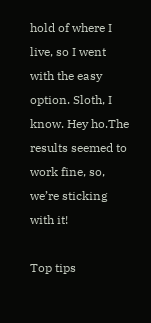hold of where I live, so I went with the easy option. Sloth, I know. Hey ho.The results seemed to work fine, so, we’re sticking with it!

Top tips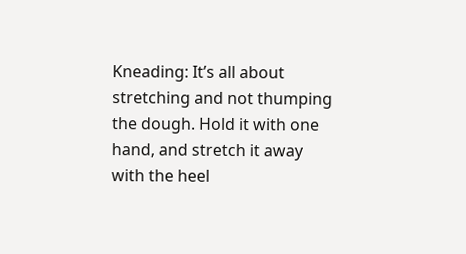Kneading: It’s all about stretching and not thumping the dough. Hold it with one hand, and stretch it away with the heel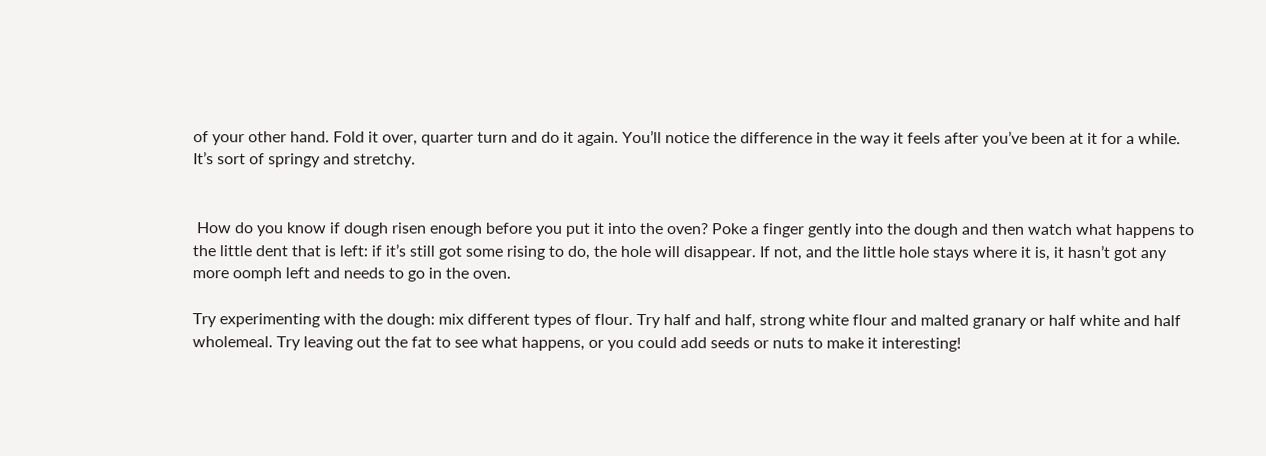of your other hand. Fold it over, quarter turn and do it again. You’ll notice the difference in the way it feels after you’ve been at it for a while. It’s sort of springy and stretchy.


 How do you know if dough risen enough before you put it into the oven? Poke a finger gently into the dough and then watch what happens to the little dent that is left: if it’s still got some rising to do, the hole will disappear. If not, and the little hole stays where it is, it hasn’t got any more oomph left and needs to go in the oven.

Try experimenting with the dough: mix different types of flour. Try half and half, strong white flour and malted granary or half white and half wholemeal. Try leaving out the fat to see what happens, or you could add seeds or nuts to make it interesting!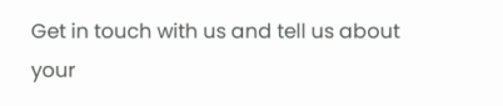Get in touch with us and tell us about your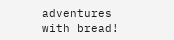adventures with bread!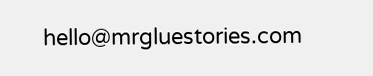hello@mrgluestories.com